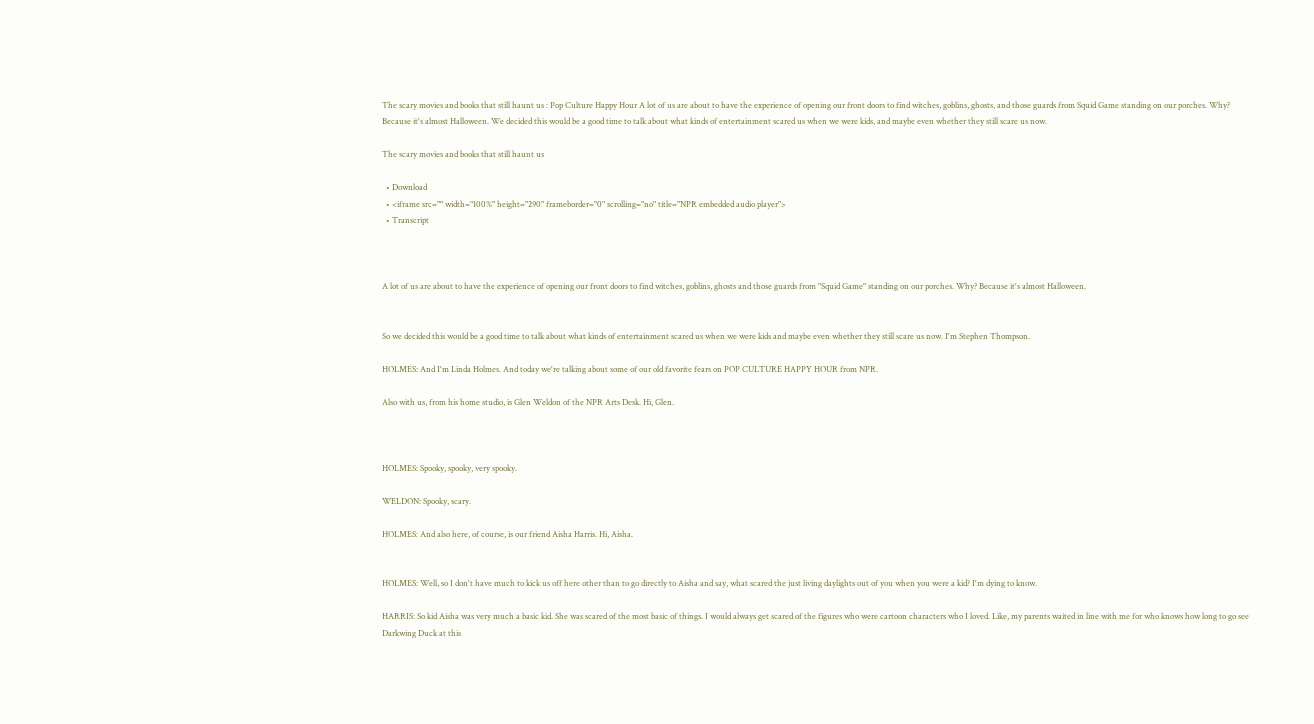The scary movies and books that still haunt us : Pop Culture Happy Hour A lot of us are about to have the experience of opening our front doors to find witches, goblins, ghosts, and those guards from Squid Game standing on our porches. Why? Because it's almost Halloween. We decided this would be a good time to talk about what kinds of entertainment scared us when we were kids, and maybe even whether they still scare us now.

The scary movies and books that still haunt us

  • Download
  • <iframe src="" width="100%" height="290" frameborder="0" scrolling="no" title="NPR embedded audio player">
  • Transcript



A lot of us are about to have the experience of opening our front doors to find witches, goblins, ghosts and those guards from "Squid Game" standing on our porches. Why? Because it's almost Halloween.


So we decided this would be a good time to talk about what kinds of entertainment scared us when we were kids and maybe even whether they still scare us now. I'm Stephen Thompson.

HOLMES: And I'm Linda Holmes. And today we're talking about some of our old favorite fears on POP CULTURE HAPPY HOUR from NPR.

Also with us, from his home studio, is Glen Weldon of the NPR Arts Desk. Hi, Glen.



HOLMES: Spooky, spooky, very spooky.

WELDON: Spooky, scary.

HOLMES: And also here, of course, is our friend Aisha Harris. Hi, Aisha.


HOLMES: Well, so I don't have much to kick us off here other than to go directly to Aisha and say, what scared the just living daylights out of you when you were a kid? I'm dying to know.

HARRIS: So kid Aisha was very much a basic kid. She was scared of the most basic of things. I would always get scared of the figures who were cartoon characters who I loved. Like, my parents waited in line with me for who knows how long to go see Darkwing Duck at this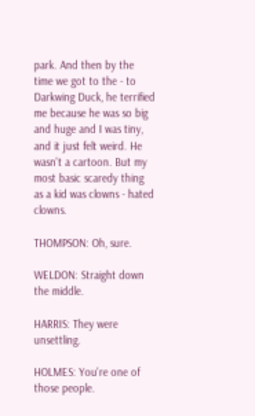park. And then by the time we got to the - to Darkwing Duck, he terrified me because he was so big and huge and I was tiny, and it just felt weird. He wasn't a cartoon. But my most basic scaredy thing as a kid was clowns - hated clowns.

THOMPSON: Oh, sure.

WELDON: Straight down the middle.

HARRIS: They were unsettling.

HOLMES: You're one of those people.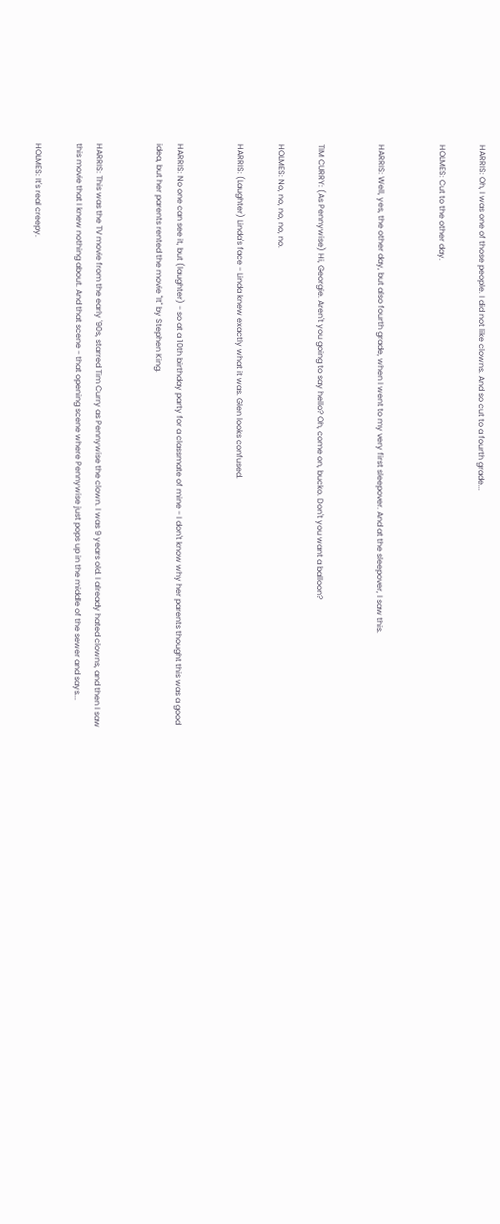HARRIS: Oh, I was one of those people. I did not like clowns. And so cut to a fourth grade...

HOLMES: Cut to the other day.


HARRIS: Well, yes, the other day, but also fourth grade, when I went to my very first sleepover. And at the sleepover, I saw this.


TIM CURRY: (As Pennywise) Hi, Georgie. Aren't you going to say hello? Oh, come on, bucko. Don't you want a balloon?

HOLMES: No, no, no, no, no.

HARRIS: (Laughter) Linda's face - Linda knew exactly what it was. Glen looks confused.


HARRIS: No one can see it, but (laughter) - so at a 10th birthday party for a classmate of mine - I don't know why her parents thought this was a good idea, but her parents rented the movie "It" by Stephen King.


HARRIS: This was the TV movie from the early '90s, starred Tim Curry as Pennywise the clown. I was 9 years old. I already hated clowns, and then I saw this movie that I knew nothing about. And that scene - that opening scene where Pennywise just pops up in the middle of the sewer and says...

HOLMES: It's real creepy.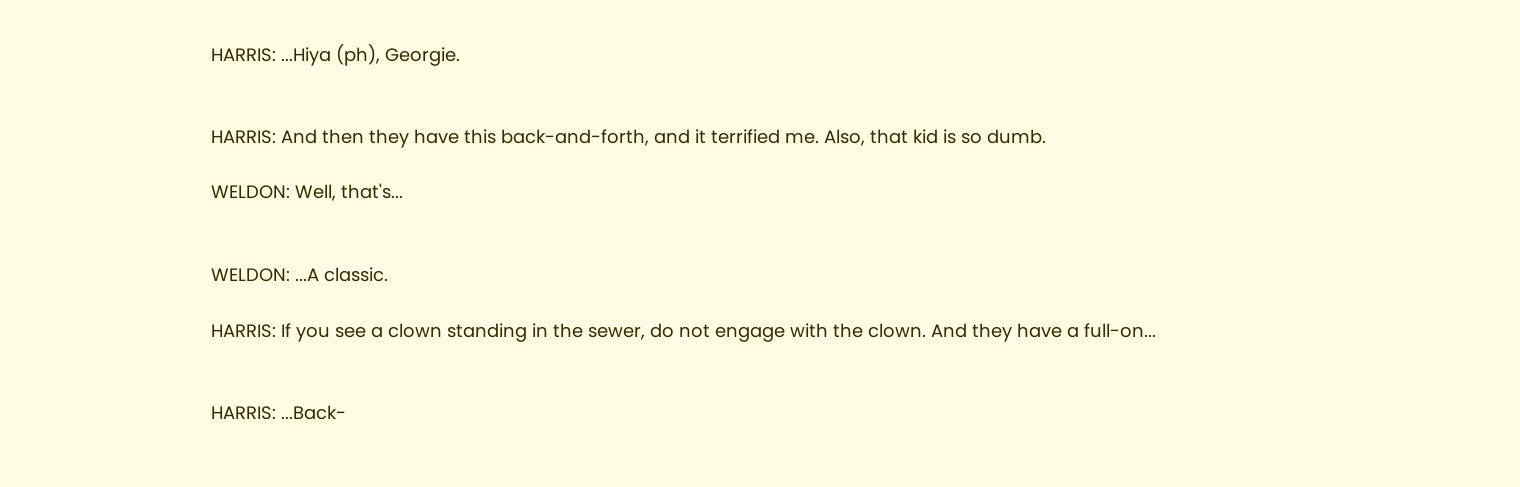HARRIS: ...Hiya (ph), Georgie.


HARRIS: And then they have this back-and-forth, and it terrified me. Also, that kid is so dumb.

WELDON: Well, that's...


WELDON: ...A classic.

HARRIS: If you see a clown standing in the sewer, do not engage with the clown. And they have a full-on...


HARRIS: ...Back-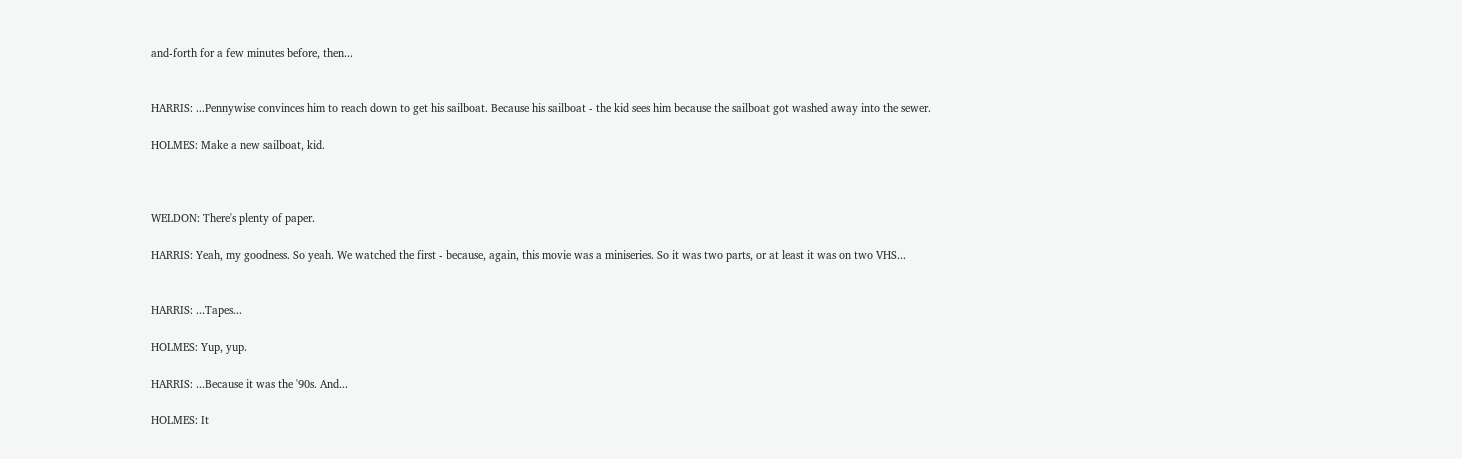and-forth for a few minutes before, then...


HARRIS: ...Pennywise convinces him to reach down to get his sailboat. Because his sailboat - the kid sees him because the sailboat got washed away into the sewer.

HOLMES: Make a new sailboat, kid.



WELDON: There's plenty of paper.

HARRIS: Yeah, my goodness. So yeah. We watched the first - because, again, this movie was a miniseries. So it was two parts, or at least it was on two VHS...


HARRIS: ...Tapes...

HOLMES: Yup, yup.

HARRIS: ...Because it was the '90s. And...

HOLMES: It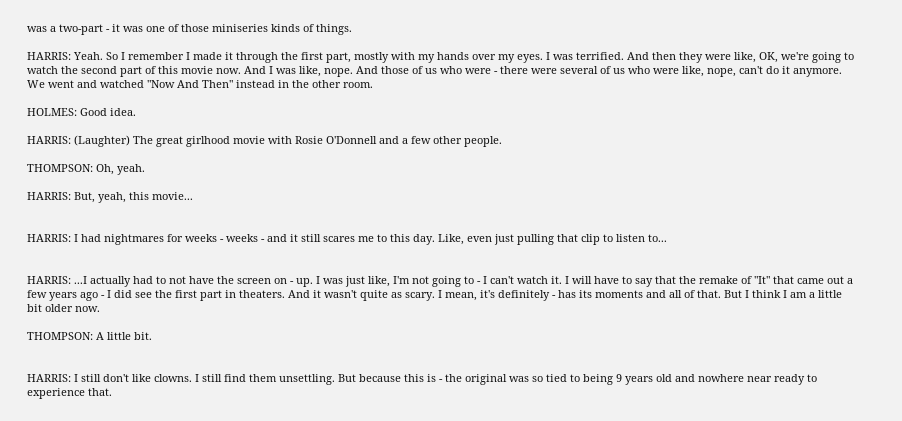was a two-part - it was one of those miniseries kinds of things.

HARRIS: Yeah. So I remember I made it through the first part, mostly with my hands over my eyes. I was terrified. And then they were like, OK, we're going to watch the second part of this movie now. And I was like, nope. And those of us who were - there were several of us who were like, nope, can't do it anymore. We went and watched "Now And Then" instead in the other room.

HOLMES: Good idea.

HARRIS: (Laughter) The great girlhood movie with Rosie O'Donnell and a few other people.

THOMPSON: Oh, yeah.

HARRIS: But, yeah, this movie...


HARRIS: I had nightmares for weeks - weeks - and it still scares me to this day. Like, even just pulling that clip to listen to...


HARRIS: ...I actually had to not have the screen on - up. I was just like, I'm not going to - I can't watch it. I will have to say that the remake of "It" that came out a few years ago - I did see the first part in theaters. And it wasn't quite as scary. I mean, it's definitely - has its moments and all of that. But I think I am a little bit older now.

THOMPSON: A little bit.


HARRIS: I still don't like clowns. I still find them unsettling. But because this is - the original was so tied to being 9 years old and nowhere near ready to experience that.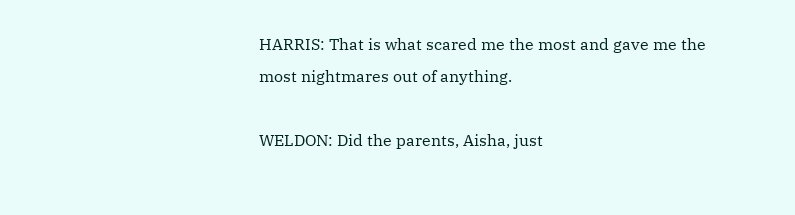HARRIS: That is what scared me the most and gave me the most nightmares out of anything.

WELDON: Did the parents, Aisha, just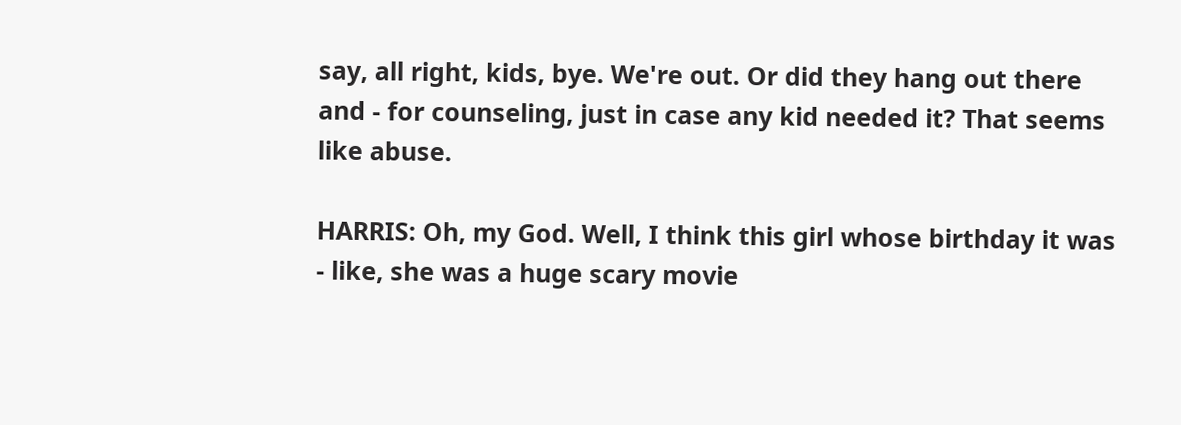say, all right, kids, bye. We're out. Or did they hang out there and - for counseling, just in case any kid needed it? That seems like abuse.

HARRIS: Oh, my God. Well, I think this girl whose birthday it was - like, she was a huge scary movie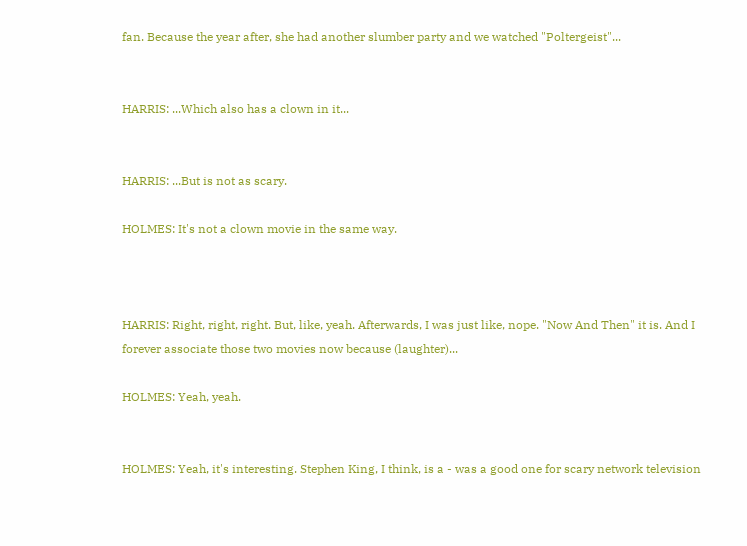fan. Because the year after, she had another slumber party and we watched "Poltergeist"...


HARRIS: ...Which also has a clown in it...


HARRIS: ...But is not as scary.

HOLMES: It's not a clown movie in the same way.



HARRIS: Right, right, right. But, like, yeah. Afterwards, I was just like, nope. "Now And Then" it is. And I forever associate those two movies now because (laughter)...

HOLMES: Yeah, yeah.


HOLMES: Yeah, it's interesting. Stephen King, I think, is a - was a good one for scary network television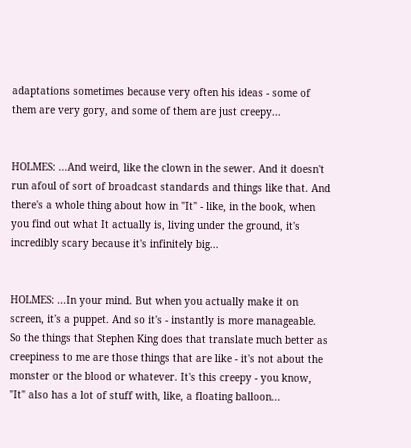adaptations sometimes because very often his ideas - some of them are very gory, and some of them are just creepy...


HOLMES: ...And weird, like the clown in the sewer. And it doesn't run afoul of sort of broadcast standards and things like that. And there's a whole thing about how in "It" - like, in the book, when you find out what It actually is, living under the ground, it's incredibly scary because it's infinitely big...


HOLMES: ...In your mind. But when you actually make it on screen, it's a puppet. And so it's - instantly is more manageable. So the things that Stephen King does that translate much better as creepiness to me are those things that are like - it's not about the monster or the blood or whatever. It's this creepy - you know, "It" also has a lot of stuff with, like, a floating balloon...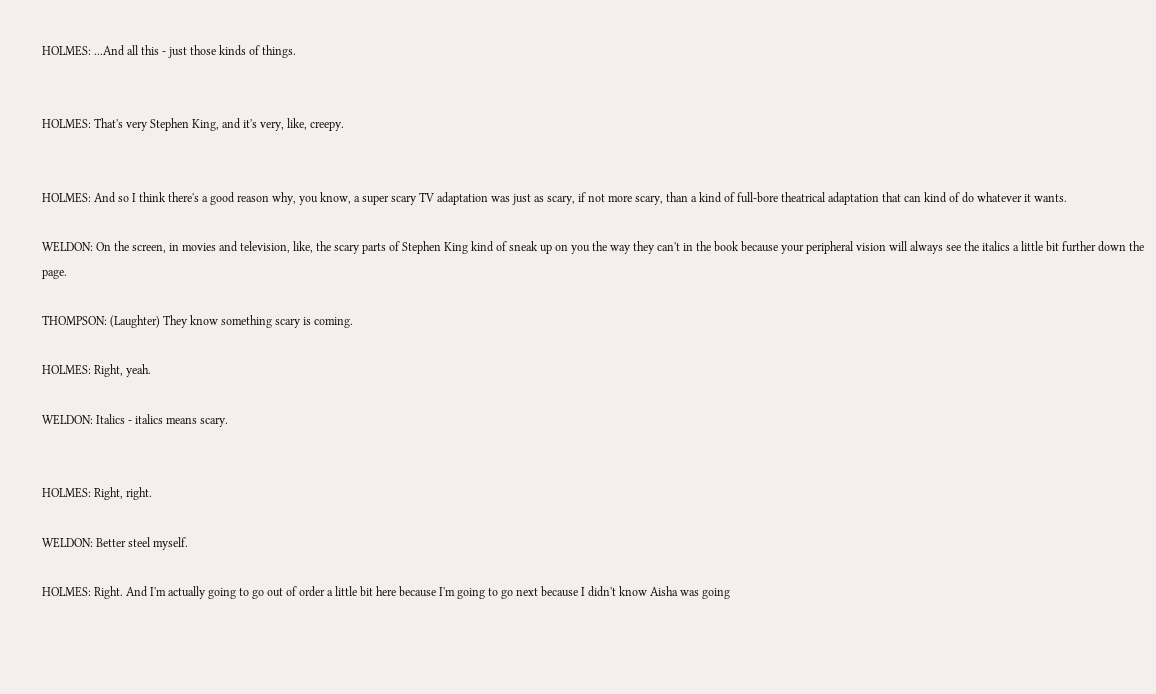HOLMES: ...And all this - just those kinds of things.


HOLMES: That's very Stephen King, and it's very, like, creepy.


HOLMES: And so I think there's a good reason why, you know, a super scary TV adaptation was just as scary, if not more scary, than a kind of full-bore theatrical adaptation that can kind of do whatever it wants.

WELDON: On the screen, in movies and television, like, the scary parts of Stephen King kind of sneak up on you the way they can't in the book because your peripheral vision will always see the italics a little bit further down the page.

THOMPSON: (Laughter) They know something scary is coming.

HOLMES: Right, yeah.

WELDON: Italics - italics means scary.


HOLMES: Right, right.

WELDON: Better steel myself.

HOLMES: Right. And I'm actually going to go out of order a little bit here because I'm going to go next because I didn't know Aisha was going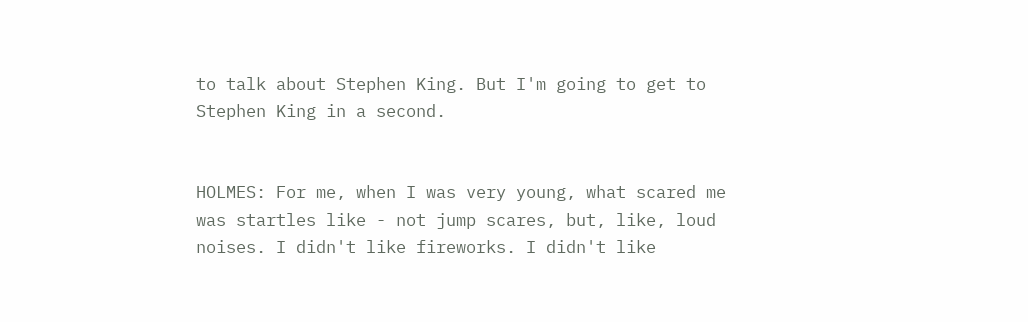to talk about Stephen King. But I'm going to get to Stephen King in a second.


HOLMES: For me, when I was very young, what scared me was startles like - not jump scares, but, like, loud noises. I didn't like fireworks. I didn't like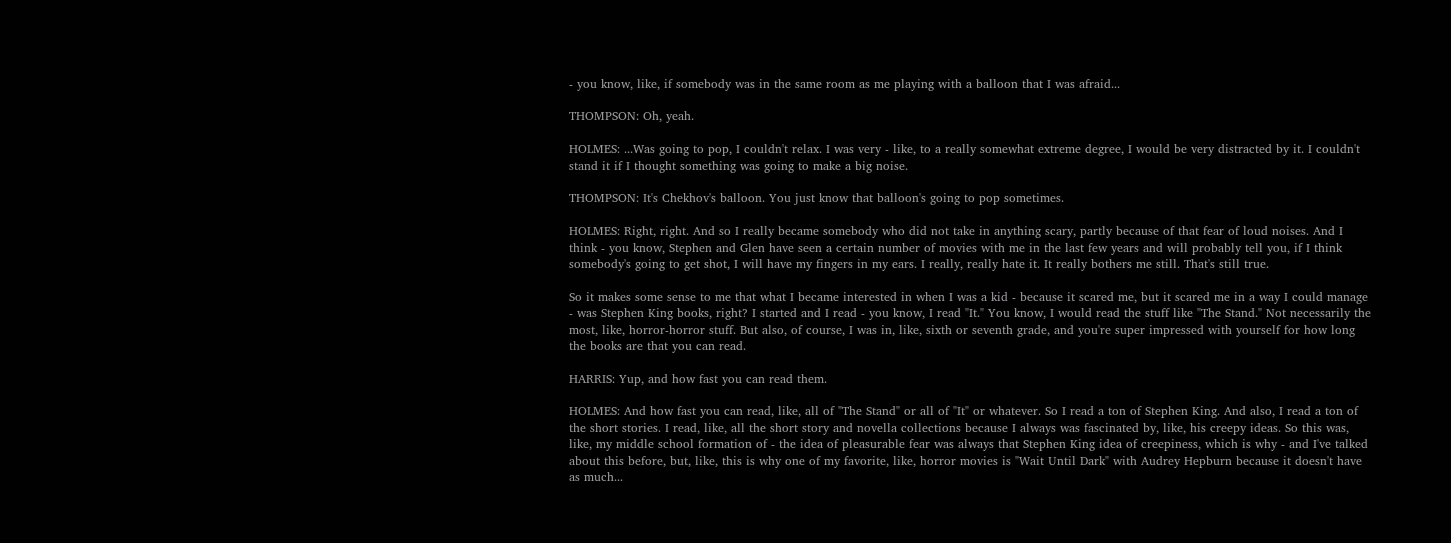- you know, like, if somebody was in the same room as me playing with a balloon that I was afraid...

THOMPSON: Oh, yeah.

HOLMES: ...Was going to pop, I couldn't relax. I was very - like, to a really somewhat extreme degree, I would be very distracted by it. I couldn't stand it if I thought something was going to make a big noise.

THOMPSON: It's Chekhov's balloon. You just know that balloon's going to pop sometimes.

HOLMES: Right, right. And so I really became somebody who did not take in anything scary, partly because of that fear of loud noises. And I think - you know, Stephen and Glen have seen a certain number of movies with me in the last few years and will probably tell you, if I think somebody's going to get shot, I will have my fingers in my ears. I really, really hate it. It really bothers me still. That's still true.

So it makes some sense to me that what I became interested in when I was a kid - because it scared me, but it scared me in a way I could manage - was Stephen King books, right? I started and I read - you know, I read "It." You know, I would read the stuff like "The Stand." Not necessarily the most, like, horror-horror stuff. But also, of course, I was in, like, sixth or seventh grade, and you're super impressed with yourself for how long the books are that you can read.

HARRIS: Yup, and how fast you can read them.

HOLMES: And how fast you can read, like, all of "The Stand" or all of "It" or whatever. So I read a ton of Stephen King. And also, I read a ton of the short stories. I read, like, all the short story and novella collections because I always was fascinated by, like, his creepy ideas. So this was, like, my middle school formation of - the idea of pleasurable fear was always that Stephen King idea of creepiness, which is why - and I've talked about this before, but, like, this is why one of my favorite, like, horror movies is "Wait Until Dark" with Audrey Hepburn because it doesn't have as much...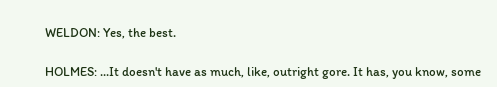WELDON: Yes, the best.

HOLMES: ...It doesn't have as much, like, outright gore. It has, you know, some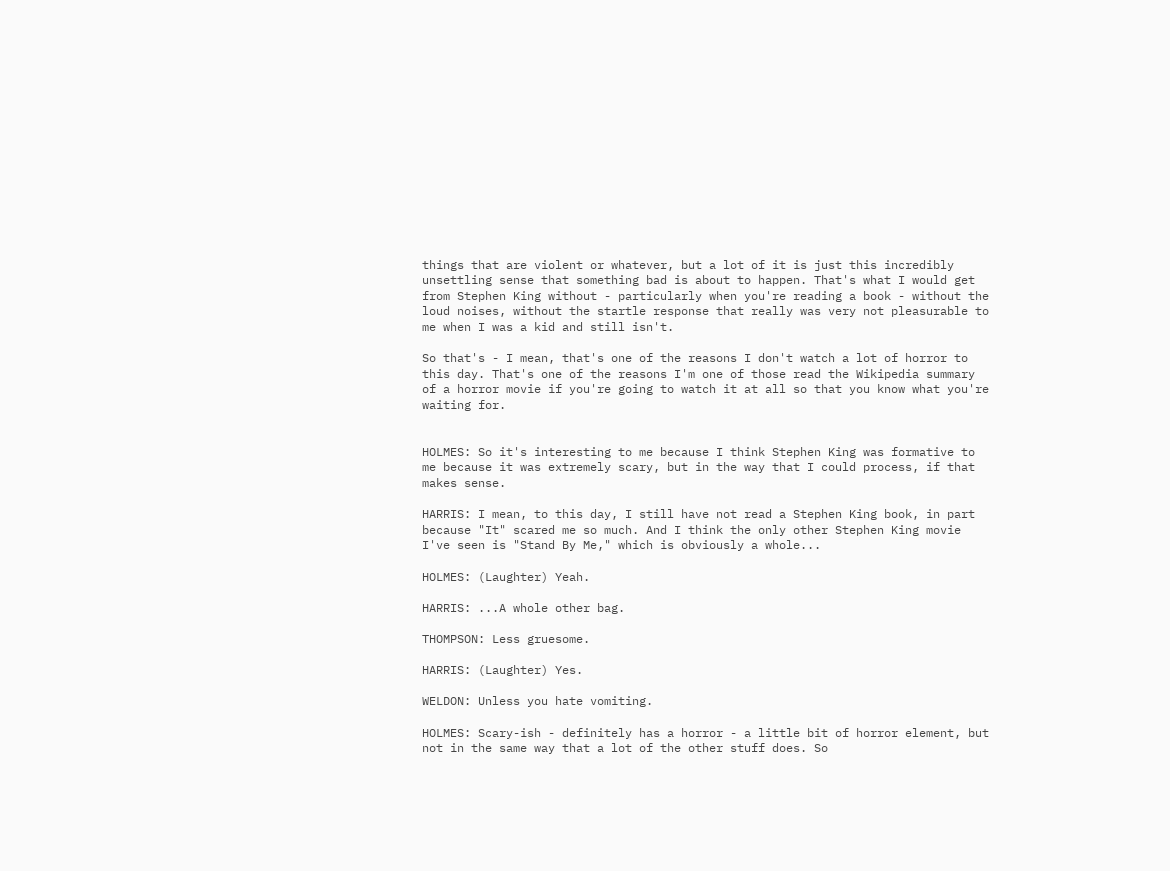things that are violent or whatever, but a lot of it is just this incredibly unsettling sense that something bad is about to happen. That's what I would get from Stephen King without - particularly when you're reading a book - without the loud noises, without the startle response that really was very not pleasurable to me when I was a kid and still isn't.

So that's - I mean, that's one of the reasons I don't watch a lot of horror to this day. That's one of the reasons I'm one of those read the Wikipedia summary of a horror movie if you're going to watch it at all so that you know what you're waiting for.


HOLMES: So it's interesting to me because I think Stephen King was formative to me because it was extremely scary, but in the way that I could process, if that makes sense.

HARRIS: I mean, to this day, I still have not read a Stephen King book, in part because "It" scared me so much. And I think the only other Stephen King movie I've seen is "Stand By Me," which is obviously a whole...

HOLMES: (Laughter) Yeah.

HARRIS: ...A whole other bag.

THOMPSON: Less gruesome.

HARRIS: (Laughter) Yes.

WELDON: Unless you hate vomiting.

HOLMES: Scary-ish - definitely has a horror - a little bit of horror element, but not in the same way that a lot of the other stuff does. So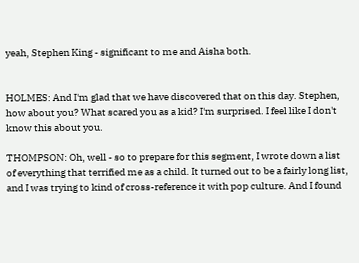yeah, Stephen King - significant to me and Aisha both.


HOLMES: And I'm glad that we have discovered that on this day. Stephen, how about you? What scared you as a kid? I'm surprised. I feel like I don't know this about you.

THOMPSON: Oh, well - so to prepare for this segment, I wrote down a list of everything that terrified me as a child. It turned out to be a fairly long list, and I was trying to kind of cross-reference it with pop culture. And I found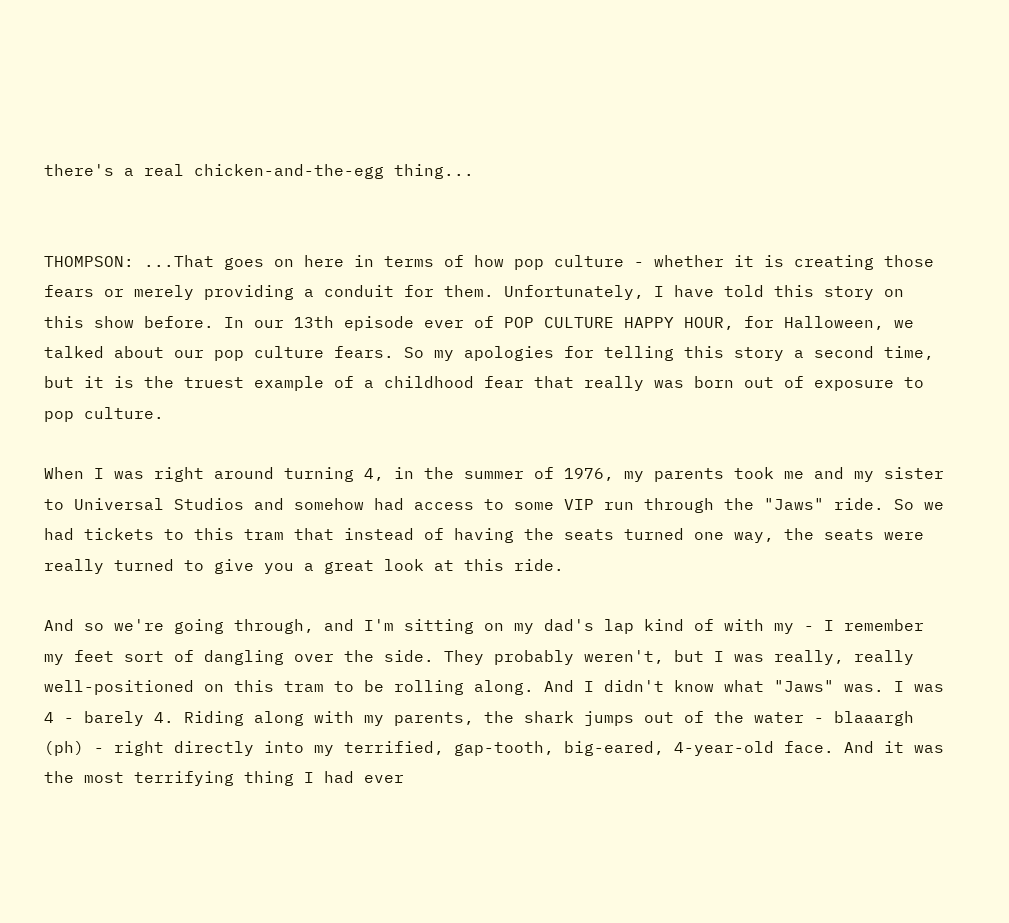there's a real chicken-and-the-egg thing...


THOMPSON: ...That goes on here in terms of how pop culture - whether it is creating those fears or merely providing a conduit for them. Unfortunately, I have told this story on this show before. In our 13th episode ever of POP CULTURE HAPPY HOUR, for Halloween, we talked about our pop culture fears. So my apologies for telling this story a second time, but it is the truest example of a childhood fear that really was born out of exposure to pop culture.

When I was right around turning 4, in the summer of 1976, my parents took me and my sister to Universal Studios and somehow had access to some VIP run through the "Jaws" ride. So we had tickets to this tram that instead of having the seats turned one way, the seats were really turned to give you a great look at this ride.

And so we're going through, and I'm sitting on my dad's lap kind of with my - I remember my feet sort of dangling over the side. They probably weren't, but I was really, really well-positioned on this tram to be rolling along. And I didn't know what "Jaws" was. I was 4 - barely 4. Riding along with my parents, the shark jumps out of the water - blaaargh (ph) - right directly into my terrified, gap-tooth, big-eared, 4-year-old face. And it was the most terrifying thing I had ever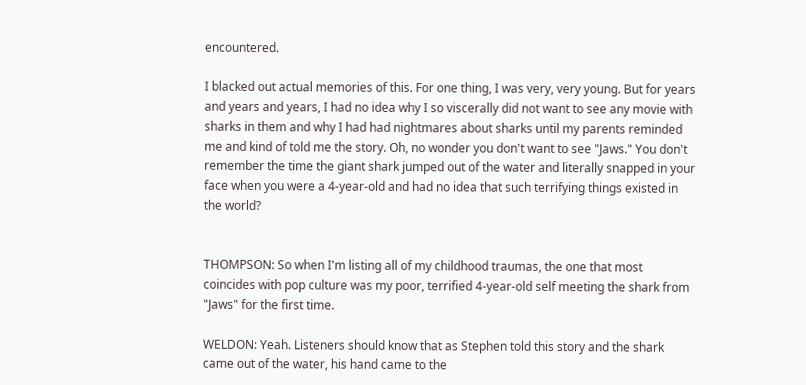encountered.

I blacked out actual memories of this. For one thing, I was very, very young. But for years and years and years, I had no idea why I so viscerally did not want to see any movie with sharks in them and why I had had nightmares about sharks until my parents reminded me and kind of told me the story. Oh, no wonder you don't want to see "Jaws." You don't remember the time the giant shark jumped out of the water and literally snapped in your face when you were a 4-year-old and had no idea that such terrifying things existed in the world?


THOMPSON: So when I'm listing all of my childhood traumas, the one that most coincides with pop culture was my poor, terrified 4-year-old self meeting the shark from "Jaws" for the first time.

WELDON: Yeah. Listeners should know that as Stephen told this story and the shark came out of the water, his hand came to the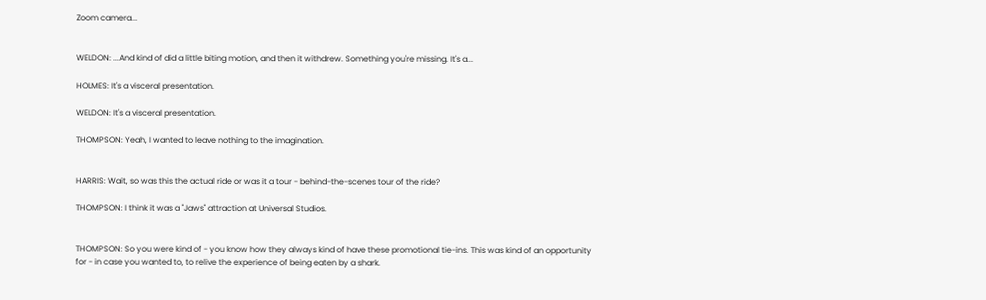Zoom camera...


WELDON: ...And kind of did a little biting motion, and then it withdrew. Something you're missing. It's a...

HOLMES: It's a visceral presentation.

WELDON: It's a visceral presentation.

THOMPSON: Yeah, I wanted to leave nothing to the imagination.


HARRIS: Wait, so was this the actual ride or was it a tour - behind-the-scenes tour of the ride?

THOMPSON: I think it was a "Jaws" attraction at Universal Studios.


THOMPSON: So you were kind of - you know how they always kind of have these promotional tie-ins. This was kind of an opportunity for - in case you wanted to, to relive the experience of being eaten by a shark.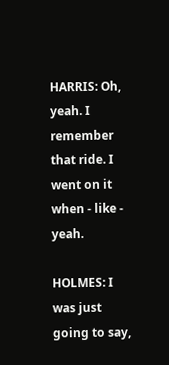HARRIS: Oh, yeah. I remember that ride. I went on it when - like - yeah.

HOLMES: I was just going to say,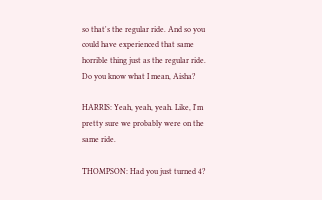so that's the regular ride. And so you could have experienced that same horrible thing just as the regular ride. Do you know what I mean, Aisha?

HARRIS: Yeah, yeah, yeah. Like, I'm pretty sure we probably were on the same ride.

THOMPSON: Had you just turned 4?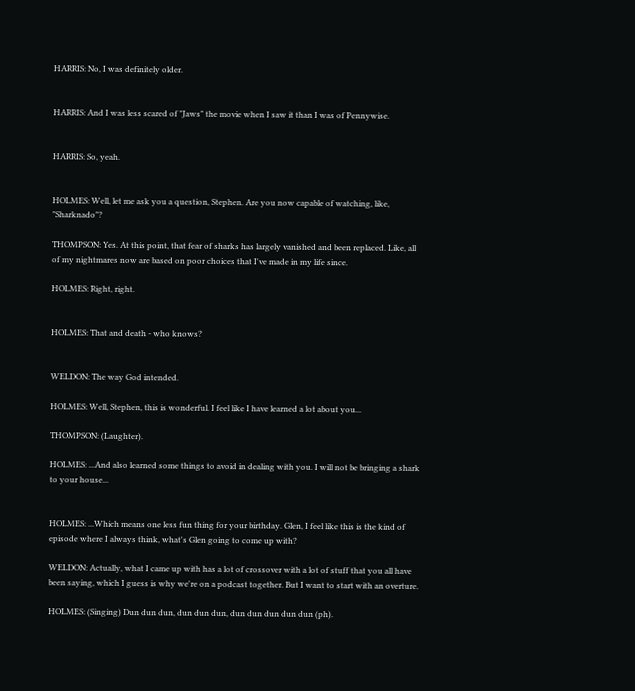HARRIS: No, I was definitely older.


HARRIS: And I was less scared of "Jaws" the movie when I saw it than I was of Pennywise.


HARRIS: So, yeah.


HOLMES: Well, let me ask you a question, Stephen. Are you now capable of watching, like, "Sharknado"?

THOMPSON: Yes. At this point, that fear of sharks has largely vanished and been replaced. Like, all of my nightmares now are based on poor choices that I've made in my life since.

HOLMES: Right, right.


HOLMES: That and death - who knows?


WELDON: The way God intended.

HOLMES: Well, Stephen, this is wonderful. I feel like I have learned a lot about you...

THOMPSON: (Laughter).

HOLMES: ...And also learned some things to avoid in dealing with you. I will not be bringing a shark to your house...


HOLMES: ...Which means one less fun thing for your birthday. Glen, I feel like this is the kind of episode where I always think, what's Glen going to come up with?

WELDON: Actually, what I came up with has a lot of crossover with a lot of stuff that you all have been saying, which I guess is why we're on a podcast together. But I want to start with an overture.

HOLMES: (Singing) Dun dun dun, dun dun dun, dun dun dun dun dun (ph).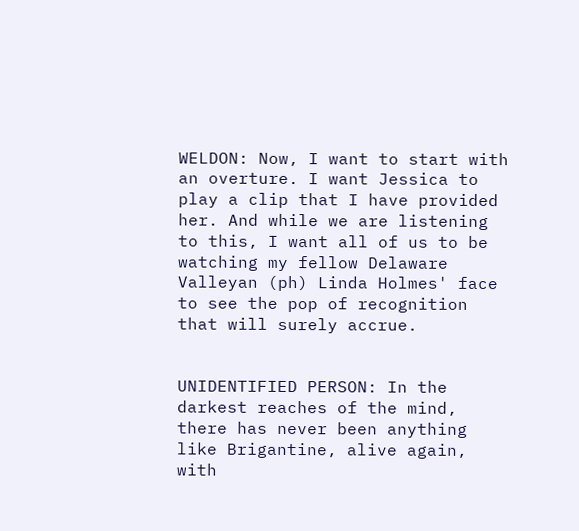WELDON: Now, I want to start with an overture. I want Jessica to play a clip that I have provided her. And while we are listening to this, I want all of us to be watching my fellow Delaware Valleyan (ph) Linda Holmes' face to see the pop of recognition that will surely accrue.


UNIDENTIFIED PERSON: In the darkest reaches of the mind, there has never been anything like Brigantine, alive again, with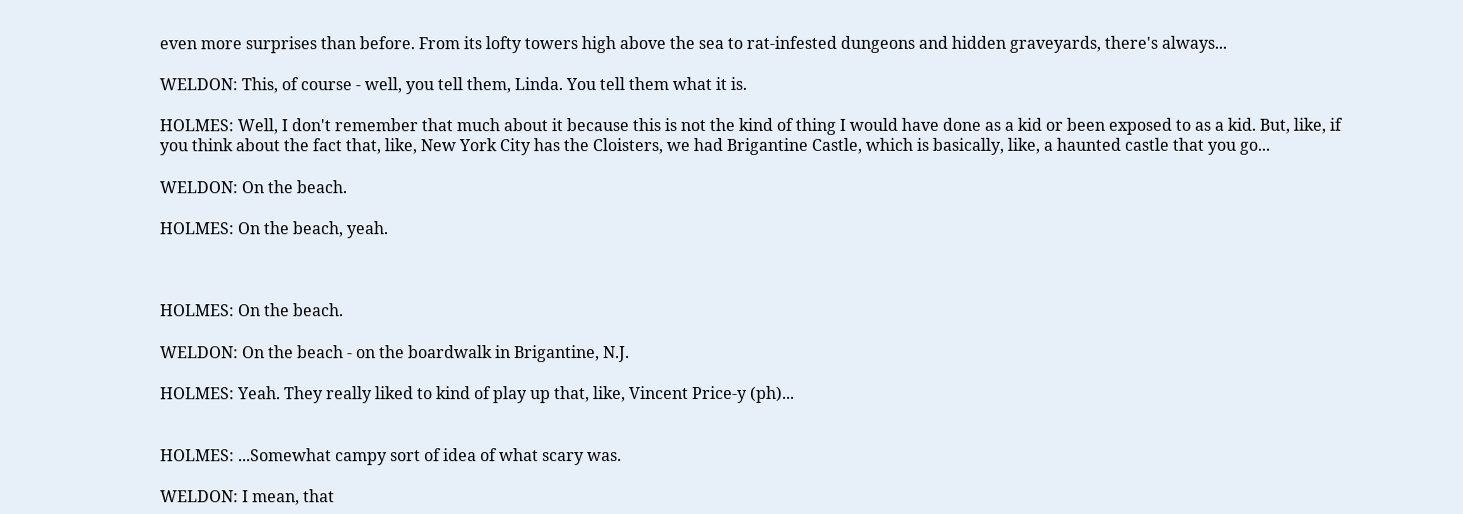even more surprises than before. From its lofty towers high above the sea to rat-infested dungeons and hidden graveyards, there's always...

WELDON: This, of course - well, you tell them, Linda. You tell them what it is.

HOLMES: Well, I don't remember that much about it because this is not the kind of thing I would have done as a kid or been exposed to as a kid. But, like, if you think about the fact that, like, New York City has the Cloisters, we had Brigantine Castle, which is basically, like, a haunted castle that you go...

WELDON: On the beach.

HOLMES: On the beach, yeah.



HOLMES: On the beach.

WELDON: On the beach - on the boardwalk in Brigantine, N.J.

HOLMES: Yeah. They really liked to kind of play up that, like, Vincent Price-y (ph)...


HOLMES: ...Somewhat campy sort of idea of what scary was.

WELDON: I mean, that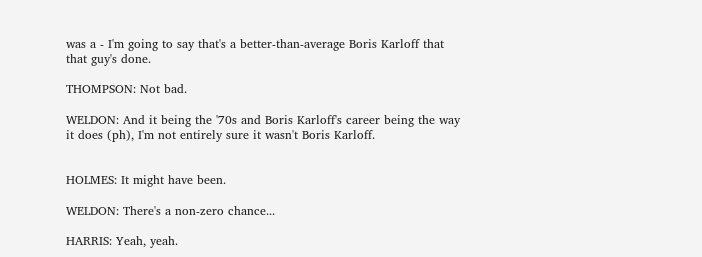was a - I'm going to say that's a better-than-average Boris Karloff that that guy's done.

THOMPSON: Not bad.

WELDON: And it being the '70s and Boris Karloff's career being the way it does (ph), I'm not entirely sure it wasn't Boris Karloff.


HOLMES: It might have been.

WELDON: There's a non-zero chance...

HARRIS: Yeah, yeah.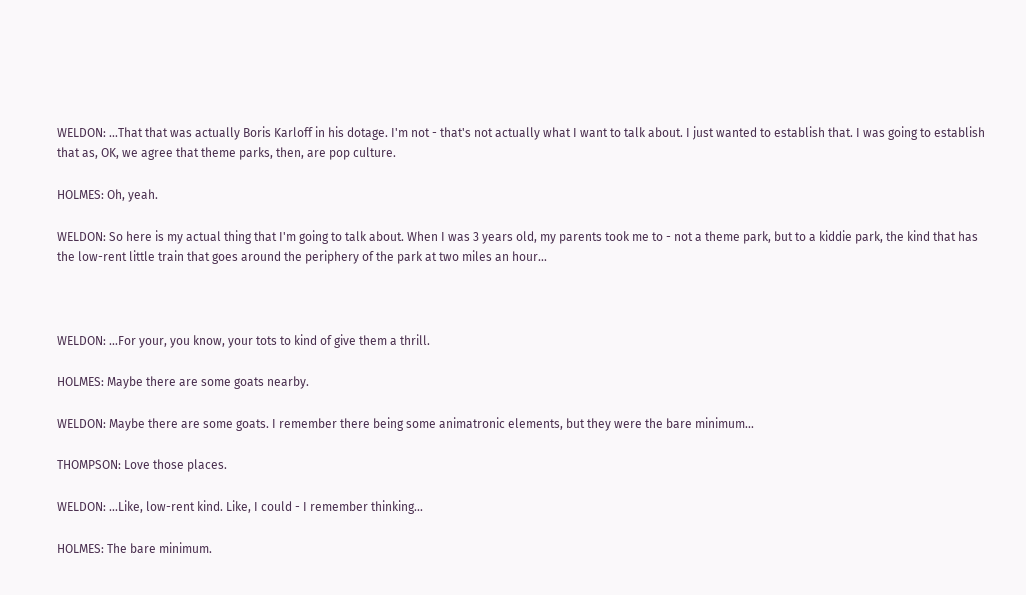WELDON: ...That that was actually Boris Karloff in his dotage. I'm not - that's not actually what I want to talk about. I just wanted to establish that. I was going to establish that as, OK, we agree that theme parks, then, are pop culture.

HOLMES: Oh, yeah.

WELDON: So here is my actual thing that I'm going to talk about. When I was 3 years old, my parents took me to - not a theme park, but to a kiddie park, the kind that has the low-rent little train that goes around the periphery of the park at two miles an hour...



WELDON: ...For your, you know, your tots to kind of give them a thrill.

HOLMES: Maybe there are some goats nearby.

WELDON: Maybe there are some goats. I remember there being some animatronic elements, but they were the bare minimum...

THOMPSON: Love those places.

WELDON: ...Like, low-rent kind. Like, I could - I remember thinking...

HOLMES: The bare minimum.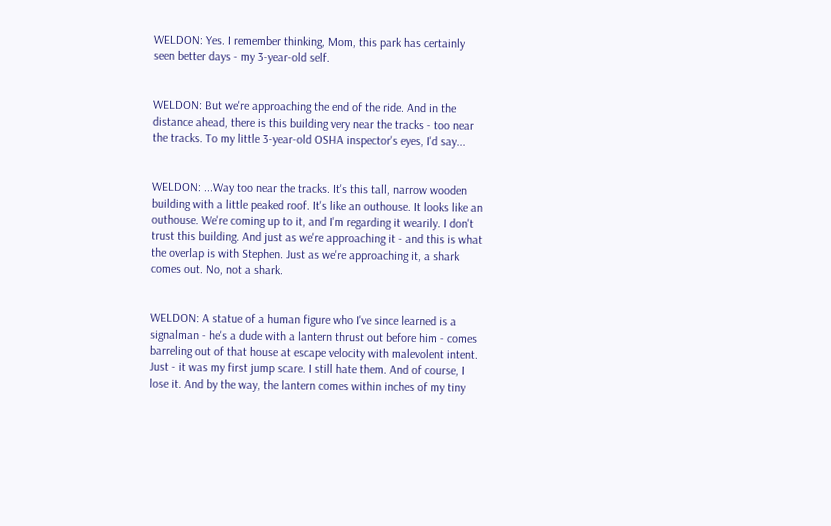WELDON: Yes. I remember thinking, Mom, this park has certainly seen better days - my 3-year-old self.


WELDON: But we're approaching the end of the ride. And in the distance ahead, there is this building very near the tracks - too near the tracks. To my little 3-year-old OSHA inspector's eyes, I'd say...


WELDON: ...Way too near the tracks. It's this tall, narrow wooden building with a little peaked roof. It's like an outhouse. It looks like an outhouse. We're coming up to it, and I'm regarding it wearily. I don't trust this building. And just as we're approaching it - and this is what the overlap is with Stephen. Just as we're approaching it, a shark comes out. No, not a shark.


WELDON: A statue of a human figure who I've since learned is a signalman - he's a dude with a lantern thrust out before him - comes barreling out of that house at escape velocity with malevolent intent. Just - it was my first jump scare. I still hate them. And of course, I lose it. And by the way, the lantern comes within inches of my tiny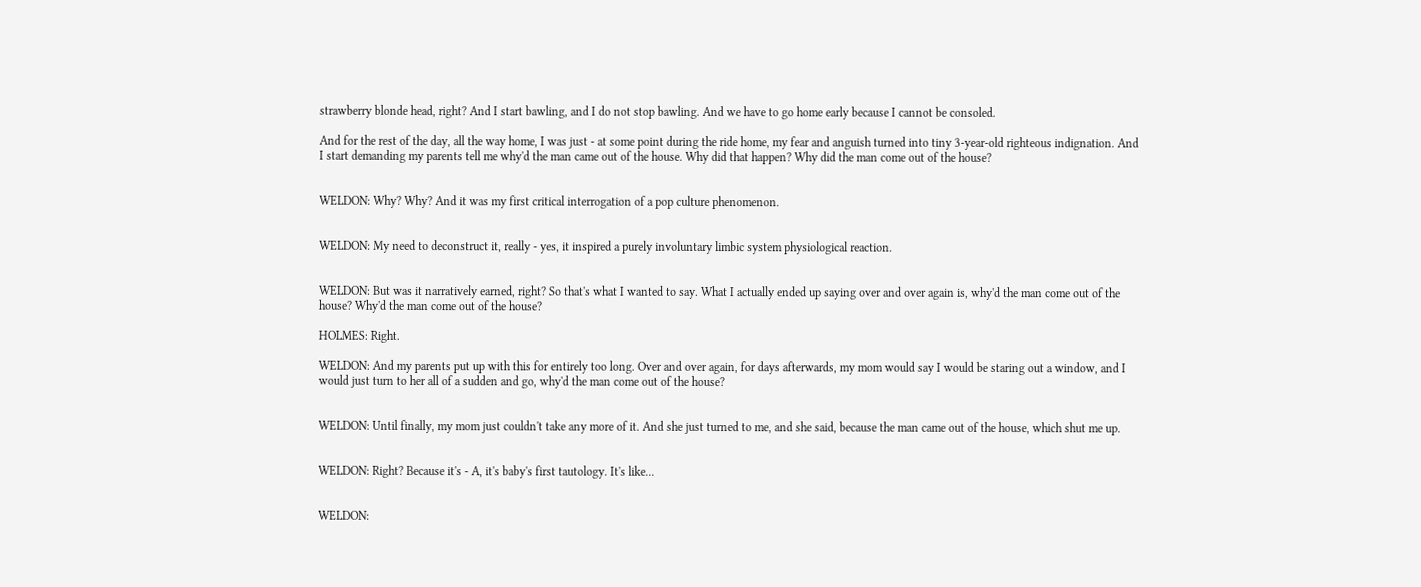strawberry blonde head, right? And I start bawling, and I do not stop bawling. And we have to go home early because I cannot be consoled.

And for the rest of the day, all the way home, I was just - at some point during the ride home, my fear and anguish turned into tiny 3-year-old righteous indignation. And I start demanding my parents tell me why'd the man came out of the house. Why did that happen? Why did the man come out of the house?


WELDON: Why? Why? And it was my first critical interrogation of a pop culture phenomenon.


WELDON: My need to deconstruct it, really - yes, it inspired a purely involuntary limbic system physiological reaction.


WELDON: But was it narratively earned, right? So that's what I wanted to say. What I actually ended up saying over and over again is, why'd the man come out of the house? Why'd the man come out of the house?

HOLMES: Right.

WELDON: And my parents put up with this for entirely too long. Over and over again, for days afterwards, my mom would say I would be staring out a window, and I would just turn to her all of a sudden and go, why'd the man come out of the house?


WELDON: Until finally, my mom just couldn't take any more of it. And she just turned to me, and she said, because the man came out of the house, which shut me up.


WELDON: Right? Because it's - A, it's baby's first tautology. It's like...


WELDON: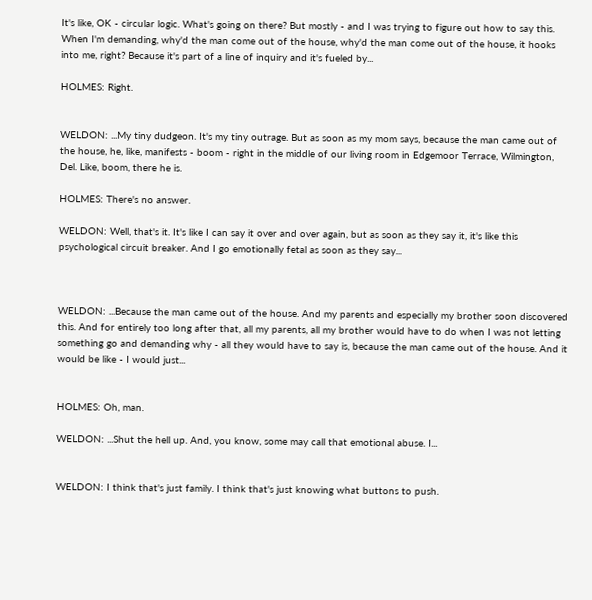It's like, OK - circular logic. What's going on there? But mostly - and I was trying to figure out how to say this. When I'm demanding, why'd the man come out of the house, why'd the man come out of the house, it hooks into me, right? Because it's part of a line of inquiry and it's fueled by...

HOLMES: Right.


WELDON: ...My tiny dudgeon. It's my tiny outrage. But as soon as my mom says, because the man came out of the house, he, like, manifests - boom - right in the middle of our living room in Edgemoor Terrace, Wilmington, Del. Like, boom, there he is.

HOLMES: There's no answer.

WELDON: Well, that's it. It's like I can say it over and over again, but as soon as they say it, it's like this psychological circuit breaker. And I go emotionally fetal as soon as they say...



WELDON: ...Because the man came out of the house. And my parents and especially my brother soon discovered this. And for entirely too long after that, all my parents, all my brother would have to do when I was not letting something go and demanding why - all they would have to say is, because the man came out of the house. And it would be like - I would just...


HOLMES: Oh, man.

WELDON: ...Shut the hell up. And, you know, some may call that emotional abuse. I...


WELDON: I think that's just family. I think that's just knowing what buttons to push.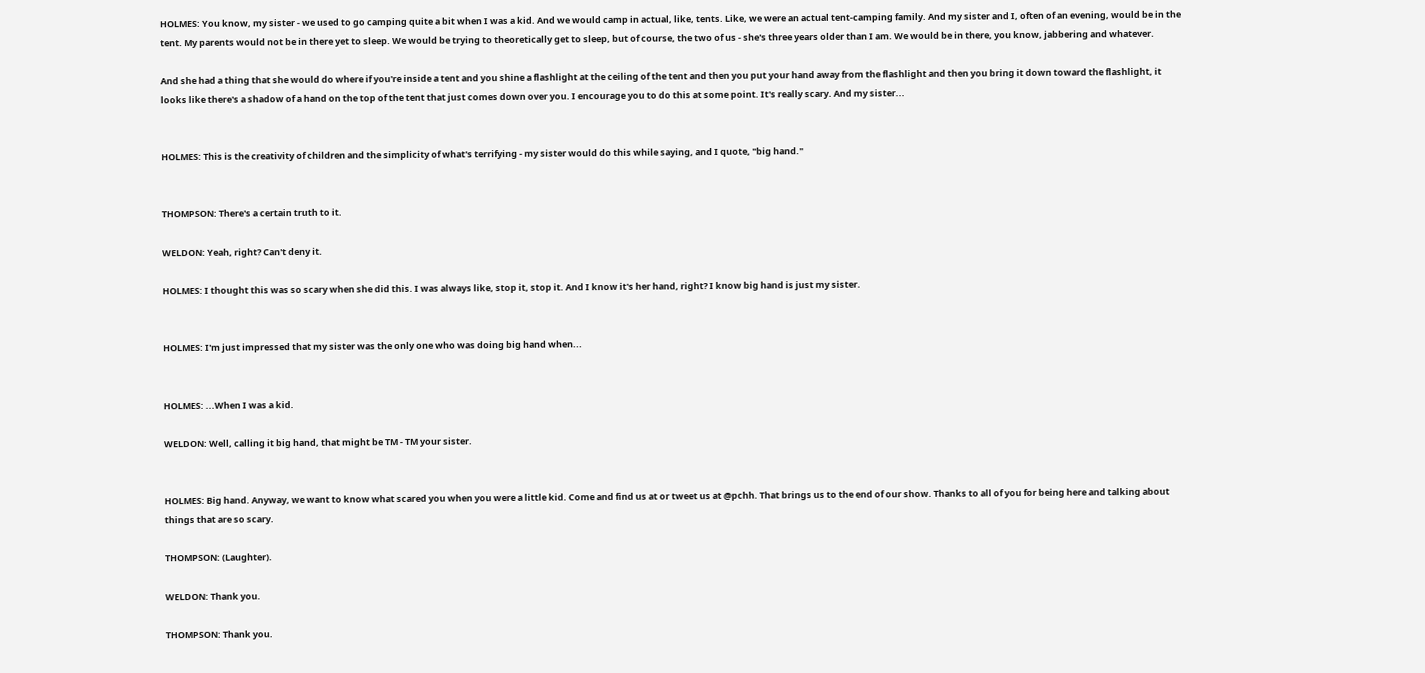HOLMES: You know, my sister - we used to go camping quite a bit when I was a kid. And we would camp in actual, like, tents. Like, we were an actual tent-camping family. And my sister and I, often of an evening, would be in the tent. My parents would not be in there yet to sleep. We would be trying to theoretically get to sleep, but of course, the two of us - she's three years older than I am. We would be in there, you know, jabbering and whatever.

And she had a thing that she would do where if you're inside a tent and you shine a flashlight at the ceiling of the tent and then you put your hand away from the flashlight and then you bring it down toward the flashlight, it looks like there's a shadow of a hand on the top of the tent that just comes down over you. I encourage you to do this at some point. It's really scary. And my sister...


HOLMES: This is the creativity of children and the simplicity of what's terrifying - my sister would do this while saying, and I quote, "big hand."


THOMPSON: There's a certain truth to it.

WELDON: Yeah, right? Can't deny it.

HOLMES: I thought this was so scary when she did this. I was always like, stop it, stop it. And I know it's her hand, right? I know big hand is just my sister.


HOLMES: I'm just impressed that my sister was the only one who was doing big hand when...


HOLMES: ...When I was a kid.

WELDON: Well, calling it big hand, that might be TM - TM your sister.


HOLMES: Big hand. Anyway, we want to know what scared you when you were a little kid. Come and find us at or tweet us at @pchh. That brings us to the end of our show. Thanks to all of you for being here and talking about things that are so scary.

THOMPSON: (Laughter).

WELDON: Thank you.

THOMPSON: Thank you.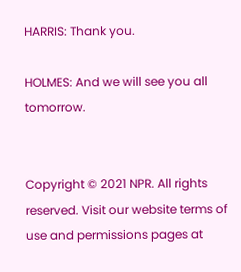HARRIS: Thank you.

HOLMES: And we will see you all tomorrow.


Copyright © 2021 NPR. All rights reserved. Visit our website terms of use and permissions pages at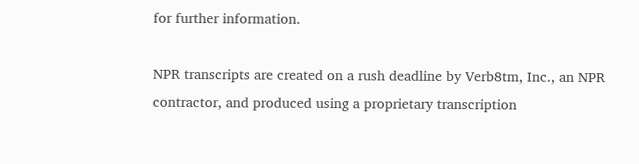for further information.

NPR transcripts are created on a rush deadline by Verb8tm, Inc., an NPR contractor, and produced using a proprietary transcription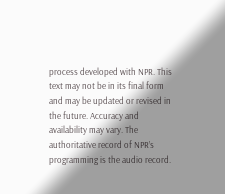process developed with NPR. This text may not be in its final form and may be updated or revised in the future. Accuracy and availability may vary. The authoritative record of NPR’s programming is the audio record.